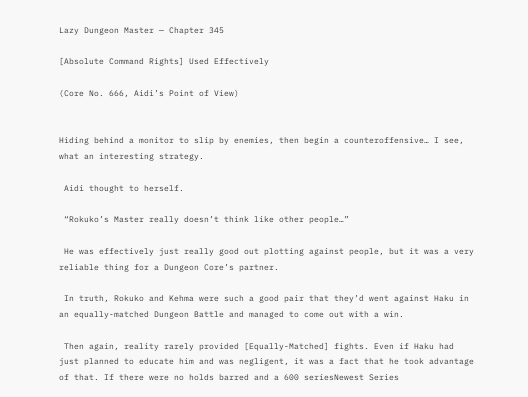Lazy Dungeon Master — Chapter 345

[Absolute Command Rights] Used Effectively

(Core No. 666, Aidi’s Point of View)


Hiding behind a monitor to slip by enemies, then begin a counteroffensive… I see, what an interesting strategy.

 Aidi thought to herself.

 “Rokuko’s Master really doesn’t think like other people…”

 He was effectively just really good out plotting against people, but it was a very reliable thing for a Dungeon Core’s partner.

 In truth, Rokuko and Kehma were such a good pair that they’d went against Haku in an equally-matched Dungeon Battle and managed to come out with a win.

 Then again, reality rarely provided [Equally-Matched] fights. Even if Haku had just planned to educate him and was negligent, it was a fact that he took advantage of that. If there were no holds barred and a 600 seriesNewest Series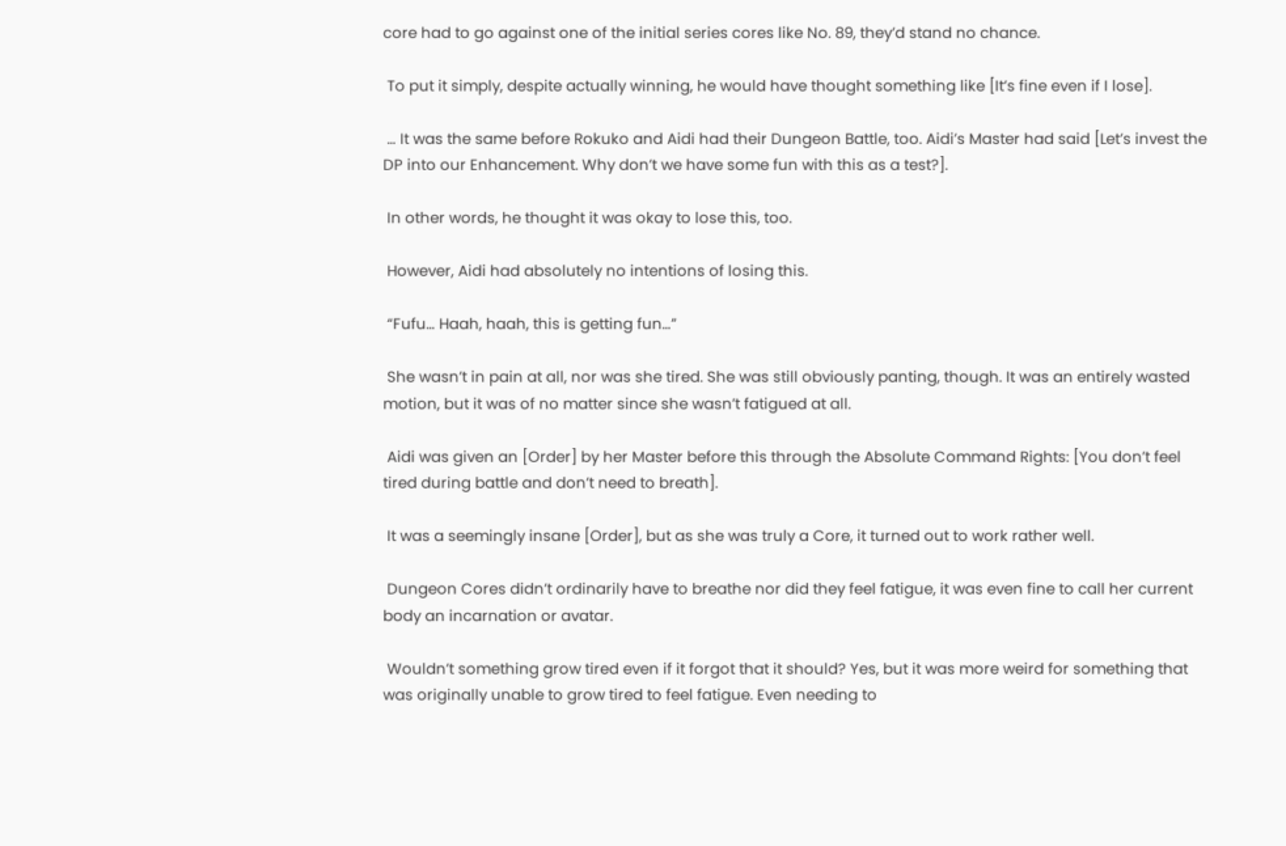core had to go against one of the initial series cores like No. 89, they’d stand no chance.

 To put it simply, despite actually winning, he would have thought something like [It’s fine even if I lose].

 … It was the same before Rokuko and Aidi had their Dungeon Battle, too. Aidi’s Master had said [Let’s invest the DP into our Enhancement. Why don’t we have some fun with this as a test?].

 In other words, he thought it was okay to lose this, too.

 However, Aidi had absolutely no intentions of losing this.

 “Fufu… Haah, haah, this is getting fun…”

 She wasn’t in pain at all, nor was she tired. She was still obviously panting, though. It was an entirely wasted motion, but it was of no matter since she wasn’t fatigued at all.

 Aidi was given an [Order] by her Master before this through the Absolute Command Rights: [You don’t feel tired during battle and don’t need to breath].

 It was a seemingly insane [Order], but as she was truly a Core, it turned out to work rather well.

 Dungeon Cores didn’t ordinarily have to breathe nor did they feel fatigue, it was even fine to call her current body an incarnation or avatar.

 Wouldn’t something grow tired even if it forgot that it should? Yes, but it was more weird for something that was originally unable to grow tired to feel fatigue. Even needing to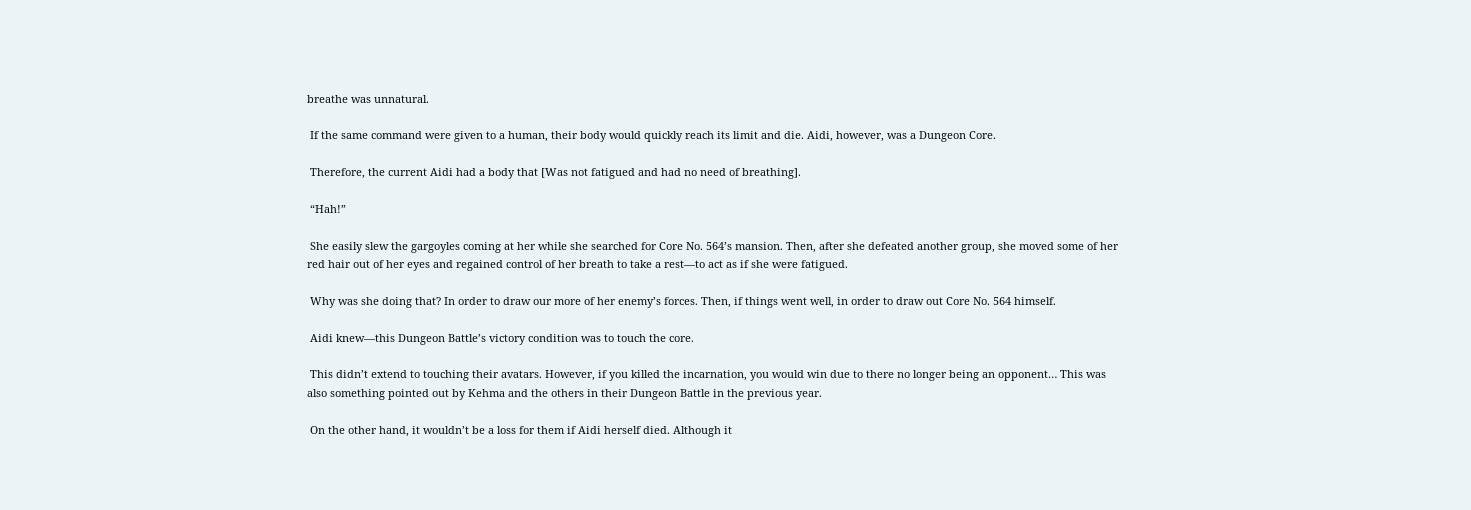breathe was unnatural.

 If the same command were given to a human, their body would quickly reach its limit and die. Aidi, however, was a Dungeon Core.

 Therefore, the current Aidi had a body that [Was not fatigued and had no need of breathing].

 “Hah!”

 She easily slew the gargoyles coming at her while she searched for Core No. 564’s mansion. Then, after she defeated another group, she moved some of her red hair out of her eyes and regained control of her breath to take a rest—to act as if she were fatigued.

 Why was she doing that? In order to draw our more of her enemy’s forces. Then, if things went well, in order to draw out Core No. 564 himself.

 Aidi knew—this Dungeon Battle’s victory condition was to touch the core.

 This didn’t extend to touching their avatars. However, if you killed the incarnation, you would win due to there no longer being an opponent… This was also something pointed out by Kehma and the others in their Dungeon Battle in the previous year.

 On the other hand, it wouldn’t be a loss for them if Aidi herself died. Although it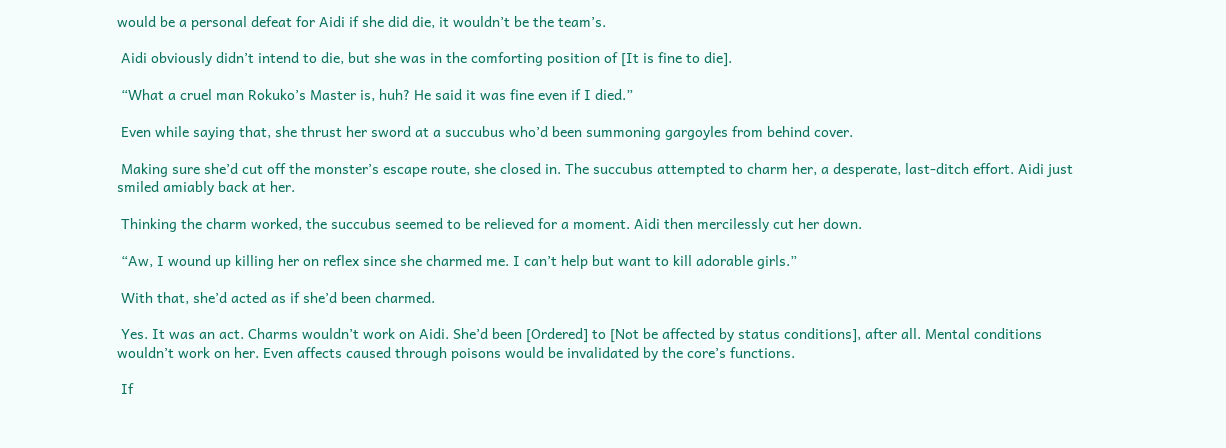would be a personal defeat for Aidi if she did die, it wouldn’t be the team’s.

 Aidi obviously didn’t intend to die, but she was in the comforting position of [It is fine to die].

 “What a cruel man Rokuko’s Master is, huh? He said it was fine even if I died.”

 Even while saying that, she thrust her sword at a succubus who’d been summoning gargoyles from behind cover.

 Making sure she’d cut off the monster’s escape route, she closed in. The succubus attempted to charm her, a desperate, last-ditch effort. Aidi just smiled amiably back at her.

 Thinking the charm worked, the succubus seemed to be relieved for a moment. Aidi then mercilessly cut her down.

 “Aw, I wound up killing her on reflex since she charmed me. I can’t help but want to kill adorable girls.”

 With that, she’d acted as if she’d been charmed.

 Yes. It was an act. Charms wouldn’t work on Aidi. She’d been [Ordered] to [Not be affected by status conditions], after all. Mental conditions wouldn’t work on her. Even affects caused through poisons would be invalidated by the core’s functions.

 If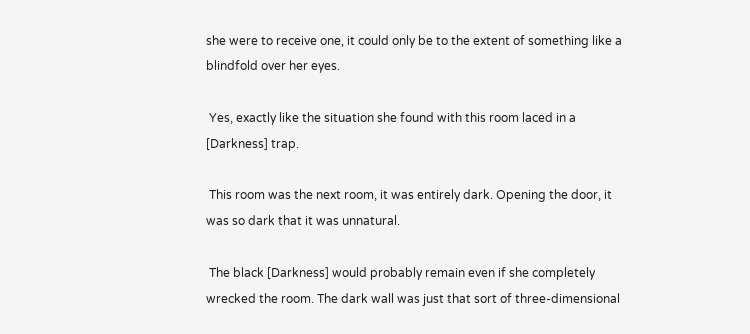she were to receive one, it could only be to the extent of something like a blindfold over her eyes.

 Yes, exactly like the situation she found with this room laced in a [Darkness] trap.

 This room was the next room, it was entirely dark. Opening the door, it was so dark that it was unnatural.

 The black [Darkness] would probably remain even if she completely wrecked the room. The dark wall was just that sort of three-dimensional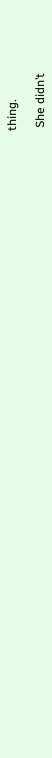thing.

 She didn’t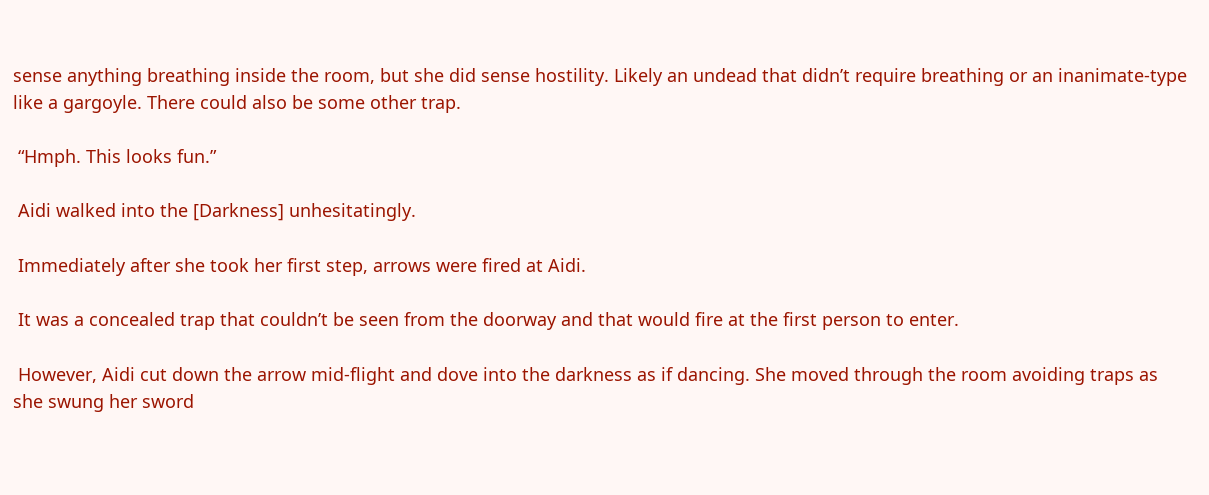sense anything breathing inside the room, but she did sense hostility. Likely an undead that didn’t require breathing or an inanimate-type like a gargoyle. There could also be some other trap.

 “Hmph. This looks fun.”

 Aidi walked into the [Darkness] unhesitatingly.

 Immediately after she took her first step, arrows were fired at Aidi.

 It was a concealed trap that couldn’t be seen from the doorway and that would fire at the first person to enter.

 However, Aidi cut down the arrow mid-flight and dove into the darkness as if dancing. She moved through the room avoiding traps as she swung her sword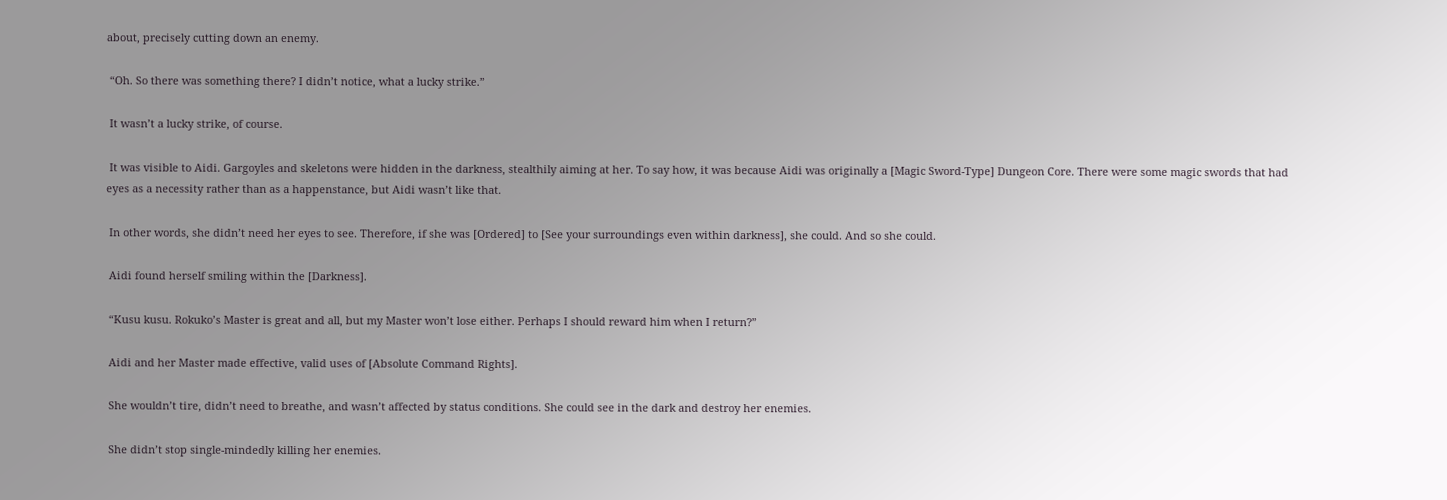about, precisely cutting down an enemy.

 “Oh. So there was something there? I didn’t notice, what a lucky strike.”

 It wasn’t a lucky strike, of course.

 It was visible to Aidi. Gargoyles and skeletons were hidden in the darkness, stealthily aiming at her. To say how, it was because Aidi was originally a [Magic Sword-Type] Dungeon Core. There were some magic swords that had eyes as a necessity rather than as a happenstance, but Aidi wasn’t like that.

 In other words, she didn’t need her eyes to see. Therefore, if she was [Ordered] to [See your surroundings even within darkness], she could. And so she could.

 Aidi found herself smiling within the [Darkness].

 “Kusu kusu. Rokuko’s Master is great and all, but my Master won’t lose either. Perhaps I should reward him when I return?”

 Aidi and her Master made effective, valid uses of [Absolute Command Rights].

 She wouldn’t tire, didn’t need to breathe, and wasn’t affected by status conditions. She could see in the dark and destroy her enemies.

 She didn’t stop single-mindedly killing her enemies.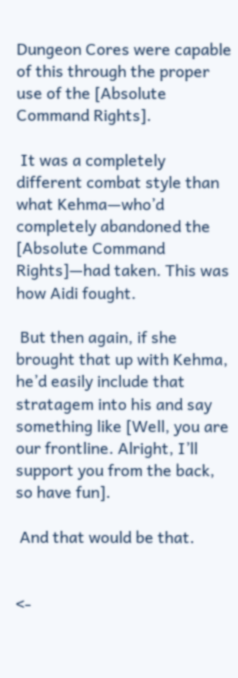Dungeon Cores were capable of this through the proper use of the [Absolute Command Rights].

 It was a completely different combat style than what Kehma—who’d completely abandoned the [Absolute Command Rights]—had taken. This was how Aidi fought.

 But then again, if she brought that up with Kehma, he’d easily include that stratagem into his and say something like [Well, you are our frontline. Alright, I’ll support you from the back, so have fun].

 And that would be that.


<-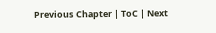Previous Chapter | ToC | Next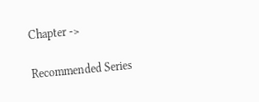Chapter ->

Recommended Series